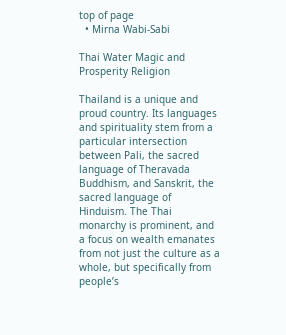top of page
  • Mirna Wabi-Sabi

Thai Water Magic and Prosperity Religion

Thailand is a unique and proud country. Its languages and spirituality stem from a particular intersection between Pali, the sacred language of Theravada Buddhism, and Sanskrit, the sacred language of Hinduism. The Thai monarchy is prominent, and a focus on wealth emanates from not just the culture as a whole, but specifically from people’s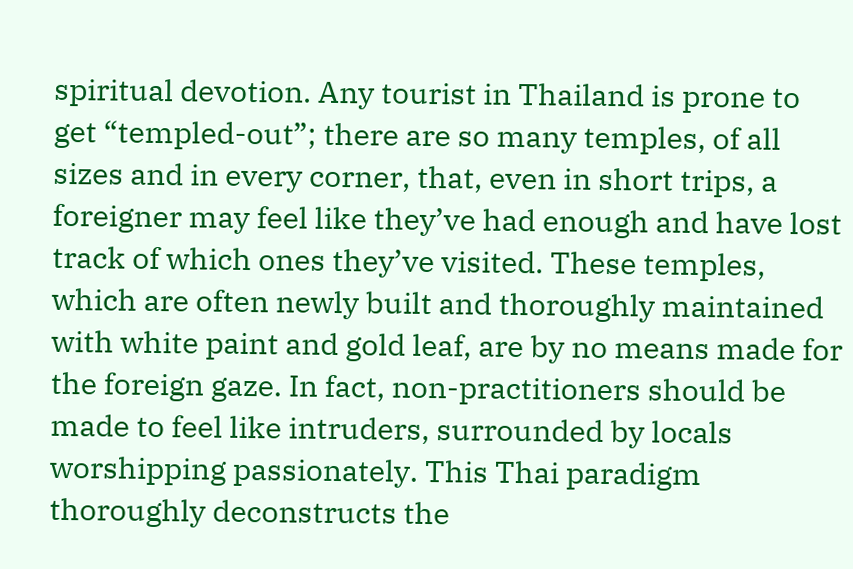spiritual devotion. Any tourist in Thailand is prone to get “templed-out”; there are so many temples, of all sizes and in every corner, that, even in short trips, a foreigner may feel like they’ve had enough and have lost track of which ones they’ve visited. These temples, which are often newly built and thoroughly maintained with white paint and gold leaf, are by no means made for the foreign gaze. In fact, non-practitioners should be made to feel like intruders, surrounded by locals worshipping passionately. This Thai paradigm thoroughly deconstructs the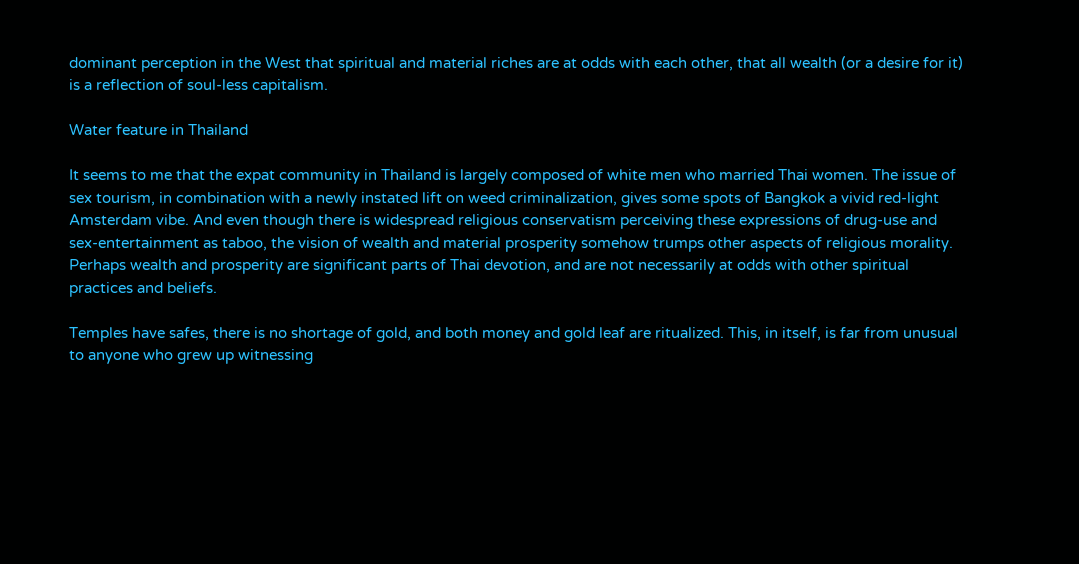dominant perception in the West that spiritual and material riches are at odds with each other, that all wealth (or a desire for it) is a reflection of soul-less capitalism.

Water feature in Thailand

It seems to me that the expat community in Thailand is largely composed of white men who married Thai women. The issue of sex tourism, in combination with a newly instated lift on weed criminalization, gives some spots of Bangkok a vivid red-light Amsterdam vibe. And even though there is widespread religious conservatism perceiving these expressions of drug-use and sex-entertainment as taboo, the vision of wealth and material prosperity somehow trumps other aspects of religious morality. Perhaps wealth and prosperity are significant parts of Thai devotion, and are not necessarily at odds with other spiritual practices and beliefs.

Temples have safes, there is no shortage of gold, and both money and gold leaf are ritualized. This, in itself, is far from unusual to anyone who grew up witnessing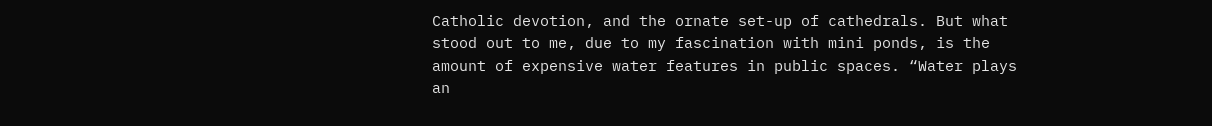Catholic devotion, and the ornate set-up of cathedrals. But what stood out to me, due to my fascination with mini ponds, is the amount of expensive water features in public spaces. “Water plays an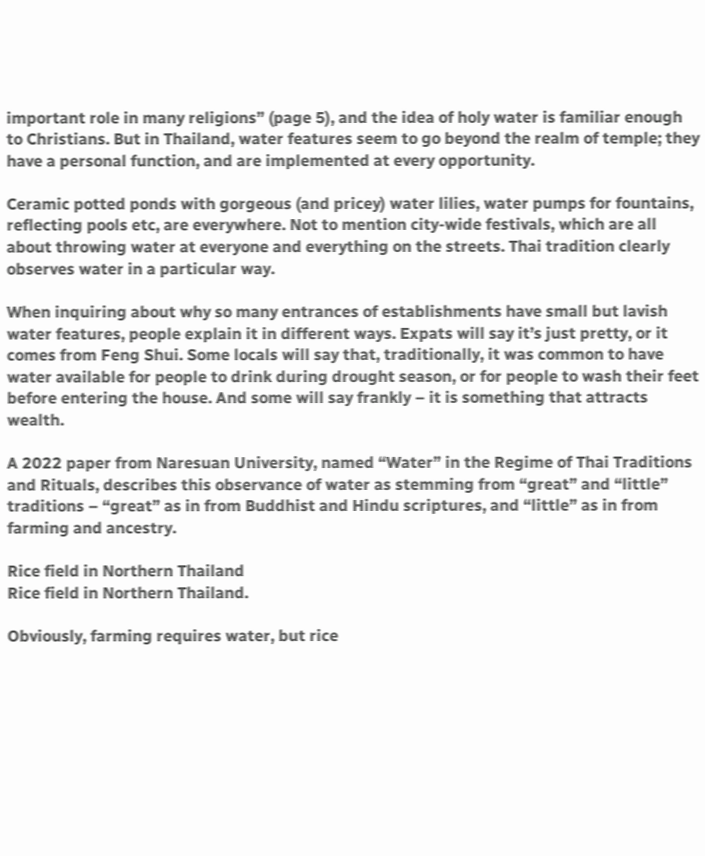important role in many religions” (page 5), and the idea of holy water is familiar enough to Christians. But in Thailand, water features seem to go beyond the realm of temple; they have a personal function, and are implemented at every opportunity.

Ceramic potted ponds with gorgeous (and pricey) water lilies, water pumps for fountains, reflecting pools etc, are everywhere. Not to mention city-wide festivals, which are all about throwing water at everyone and everything on the streets. Thai tradition clearly observes water in a particular way.

When inquiring about why so many entrances of establishments have small but lavish water features, people explain it in different ways. Expats will say it’s just pretty, or it comes from Feng Shui. Some locals will say that, traditionally, it was common to have water available for people to drink during drought season, or for people to wash their feet before entering the house. And some will say frankly – it is something that attracts wealth.

A 2022 paper from Naresuan University, named “Water” in the Regime of Thai Traditions and Rituals, describes this observance of water as stemming from “great” and “little” traditions – “great” as in from Buddhist and Hindu scriptures, and “little” as in from farming and ancestry.

Rice field in Northern Thailand
Rice field in Northern Thailand.

Obviously, farming requires water, but rice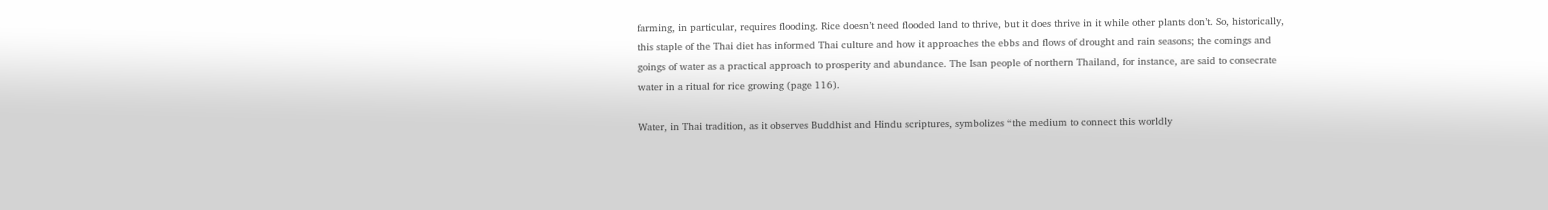farming, in particular, requires flooding. Rice doesn’t need flooded land to thrive, but it does thrive in it while other plants don’t. So, historically, this staple of the Thai diet has informed Thai culture and how it approaches the ebbs and flows of drought and rain seasons; the comings and goings of water as a practical approach to prosperity and abundance. The Isan people of northern Thailand, for instance, are said to consecrate water in a ritual for rice growing (page 116).

Water, in Thai tradition, as it observes Buddhist and Hindu scriptures, symbolizes “the medium to connect this worldly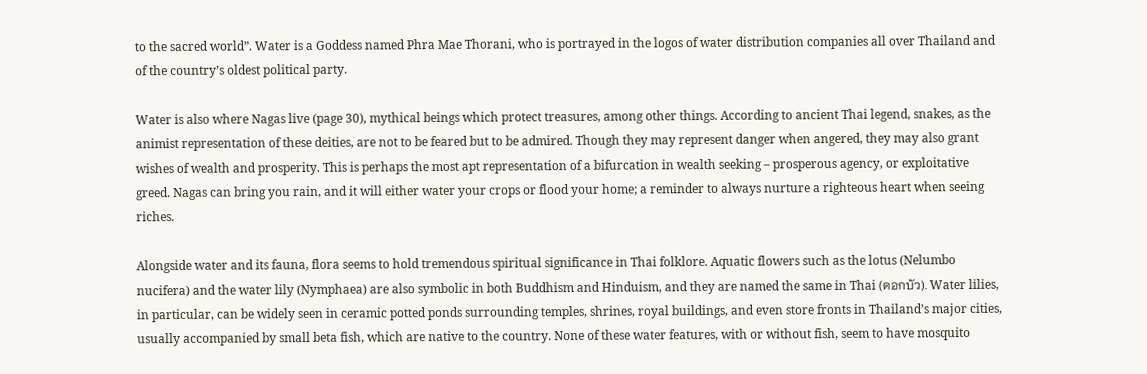to the sacred world”. Water is a Goddess named Phra Mae Thorani, who is portrayed in the logos of water distribution companies all over Thailand and of the country’s oldest political party.

Water is also where Nagas live (page 30), mythical beings which protect treasures, among other things. According to ancient Thai legend, snakes, as the animist representation of these deities, are not to be feared but to be admired. Though they may represent danger when angered, they may also grant wishes of wealth and prosperity. This is perhaps the most apt representation of a bifurcation in wealth seeking – prosperous agency, or exploitative greed. Nagas can bring you rain, and it will either water your crops or flood your home; a reminder to always nurture a righteous heart when seeing riches.

Alongside water and its fauna, flora seems to hold tremendous spiritual significance in Thai folklore. Aquatic flowers such as the lotus (Nelumbo nucifera) and the water lily (Nymphaea) are also symbolic in both Buddhism and Hinduism, and they are named the same in Thai (ดอกบัว). Water lilies, in particular, can be widely seen in ceramic potted ponds surrounding temples, shrines, royal buildings, and even store fronts in Thailand’s major cities, usually accompanied by small beta fish, which are native to the country. None of these water features, with or without fish, seem to have mosquito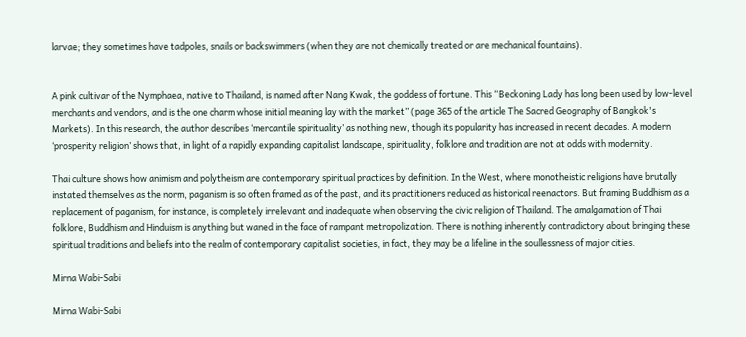larvae; they sometimes have tadpoles, snails or backswimmers (when they are not chemically treated or are mechanical fountains).


A pink cultivar of the Nymphaea, native to Thailand, is named after Nang Kwak, the goddess of fortune. This “Beckoning Lady has long been used by low-level merchants and vendors, and is the one charm whose initial meaning lay with the market” (page 365 of the article The Sacred Geography of Bangkok's Markets). In this research, the author describes ‘mercantile spirituality’ as nothing new, though its popularity has increased in recent decades. A modern ‘prosperity religion’ shows that, in light of a rapidly expanding capitalist landscape, spirituality, folklore and tradition are not at odds with modernity.

Thai culture shows how animism and polytheism are contemporary spiritual practices by definition. In the West, where monotheistic religions have brutally instated themselves as the norm, paganism is so often framed as of the past, and its practitioners reduced as historical reenactors. But framing Buddhism as a replacement of paganism, for instance, is completely irrelevant and inadequate when observing the civic religion of Thailand. The amalgamation of Thai folklore, Buddhism and Hinduism is anything but waned in the face of rampant metropolization. There is nothing inherently contradictory about bringing these spiritual traditions and beliefs into the realm of contemporary capitalist societies, in fact, they may be a lifeline in the soullessness of major cities.

Mirna Wabi-Sabi

Mirna Wabi-Sabi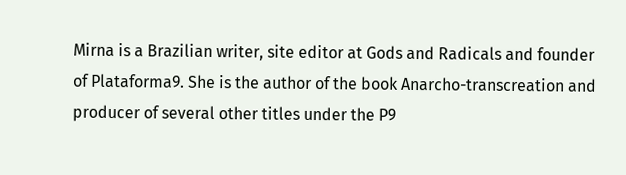Mirna is a Brazilian writer, site editor at Gods and Radicals and founder of Plataforma9. She is the author of the book Anarcho-transcreation and producer of several other titles under the P9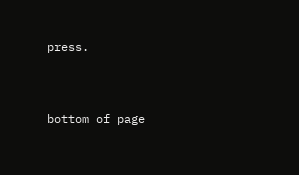press.


bottom of page